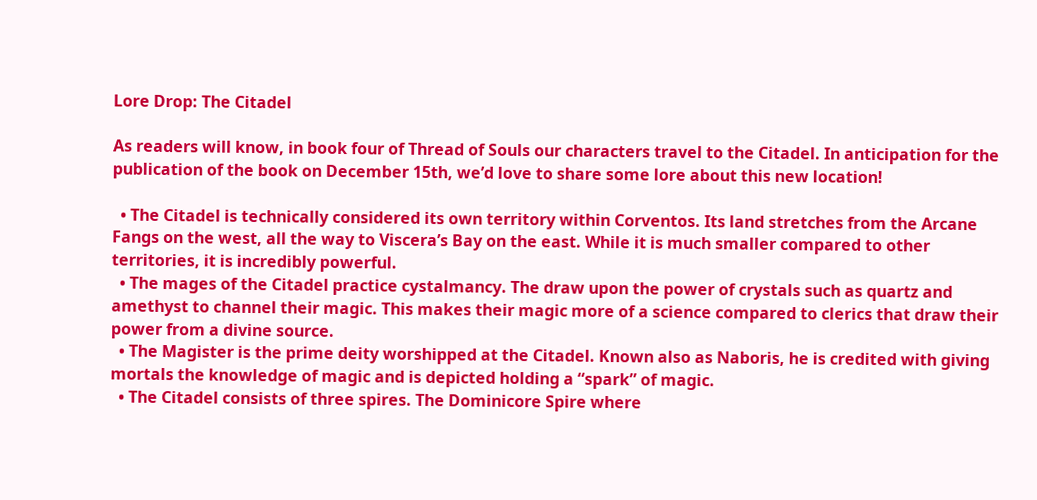Lore Drop: The Citadel

As readers will know, in book four of Thread of Souls our characters travel to the Citadel. In anticipation for the publication of the book on December 15th, we’d love to share some lore about this new location!

  • The Citadel is technically considered its own territory within Corventos. Its land stretches from the Arcane Fangs on the west, all the way to Viscera’s Bay on the east. While it is much smaller compared to other territories, it is incredibly powerful.
  • The mages of the Citadel practice cystalmancy. The draw upon the power of crystals such as quartz and amethyst to channel their magic. This makes their magic more of a science compared to clerics that draw their power from a divine source.
  • The Magister is the prime deity worshipped at the Citadel. Known also as Naboris, he is credited with giving mortals the knowledge of magic and is depicted holding a “spark” of magic.
  • The Citadel consists of three spires. The Dominicore Spire where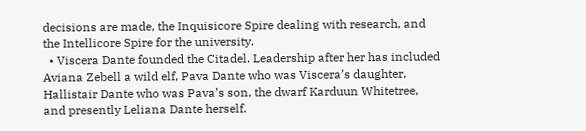decisions are made, the Inquisicore Spire dealing with research, and the Intellicore Spire for the university.
  • Viscera Dante founded the Citadel. Leadership after her has included Aviana Zebell a wild elf, Pava Dante who was Viscera’s daughter, Hallistair Dante who was Pava’s son, the dwarf Karduun Whitetree, and presently Leliana Dante herself.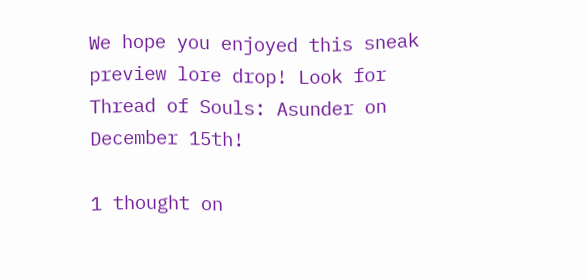We hope you enjoyed this sneak preview lore drop! Look for Thread of Souls: Asunder on December 15th!

1 thought on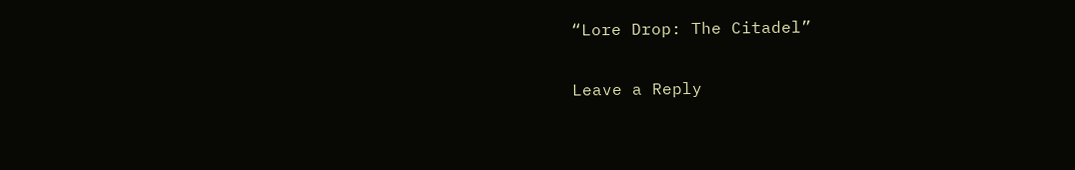“Lore Drop: The Citadel”

Leave a Reply